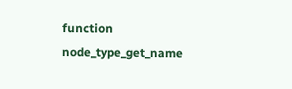function node_type_get_name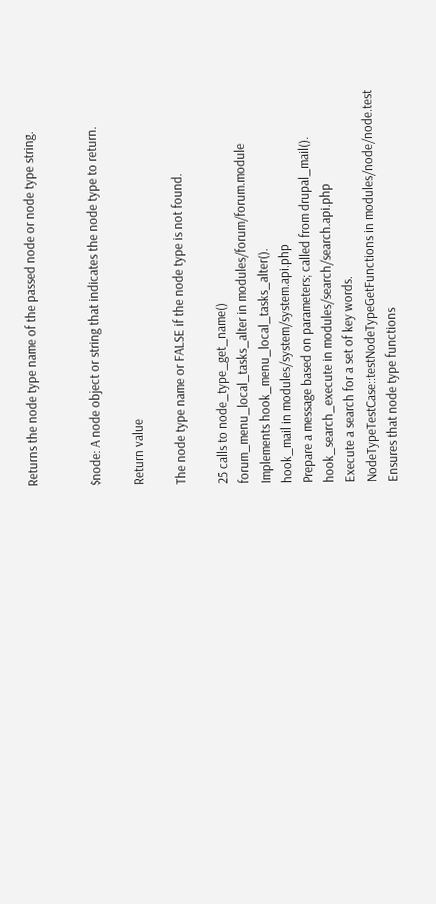Returns the node type name of the passed node or node type string.


$node: A node object or string that indicates the node type to return.

Return value

The node type name or FALSE if the node type is not found.

25 calls to node_type_get_name()
forum_menu_local_tasks_alter in modules/forum/forum.module
Implements hook_menu_local_tasks_alter().
hook_mail in modules/system/system.api.php
Prepare a message based on parameters; called from drupal_mail().
hook_search_execute in modules/search/search.api.php
Execute a search for a set of key words.
NodeTypeTestCase::testNodeTypeGetFunctions in modules/node/node.test
Ensures that node type functions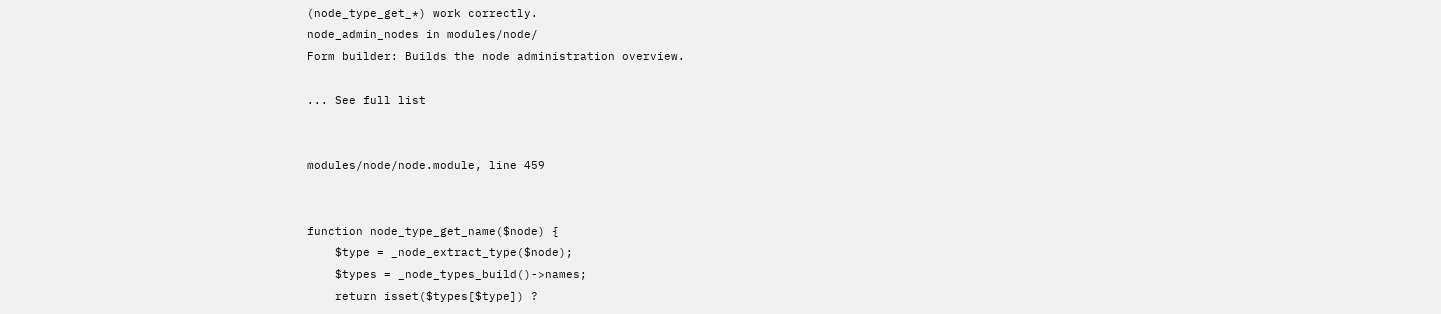(node_type_get_*) work correctly.
node_admin_nodes in modules/node/
Form builder: Builds the node administration overview.

... See full list


modules/node/node.module, line 459


function node_type_get_name($node) {
    $type = _node_extract_type($node);
    $types = _node_types_build()->names;
    return isset($types[$type]) ?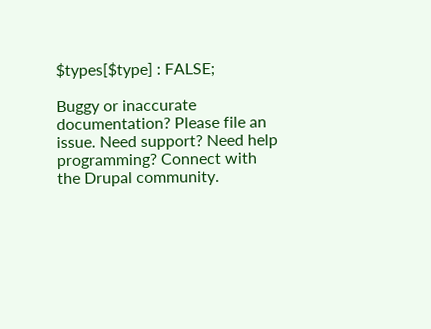$types[$type] : FALSE;

Buggy or inaccurate documentation? Please file an issue. Need support? Need help programming? Connect with the Drupal community.